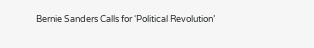Bernie Sanders Calls for ‘Political Revolution’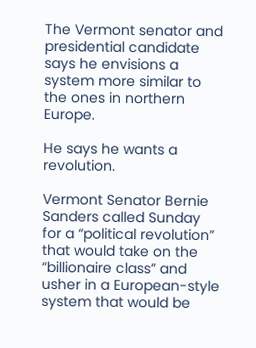The Vermont senator and presidential candidate says he envisions a system more similar to the ones in northern Europe.

He says he wants a revolution.

Vermont Senator Bernie Sanders called Sunday for a “political revolution” that would take on the “billionaire class” and usher in a European-style system that would be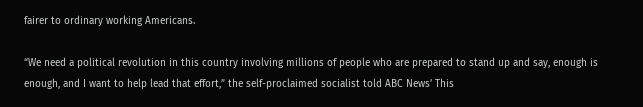fairer to ordinary working Americans.

“We need a political revolution in this country involving millions of people who are prepared to stand up and say, enough is enough, and I want to help lead that effort,” the self-proclaimed socialist told ABC News’ This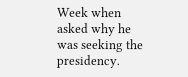Week when asked why he was seeking the presidency.